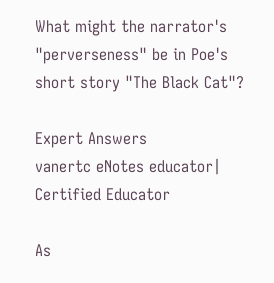What might the narrator's "perverseness" be in Poe's short story "The Black Cat"?

Expert Answers
vanertc eNotes educator| Certified Educator

As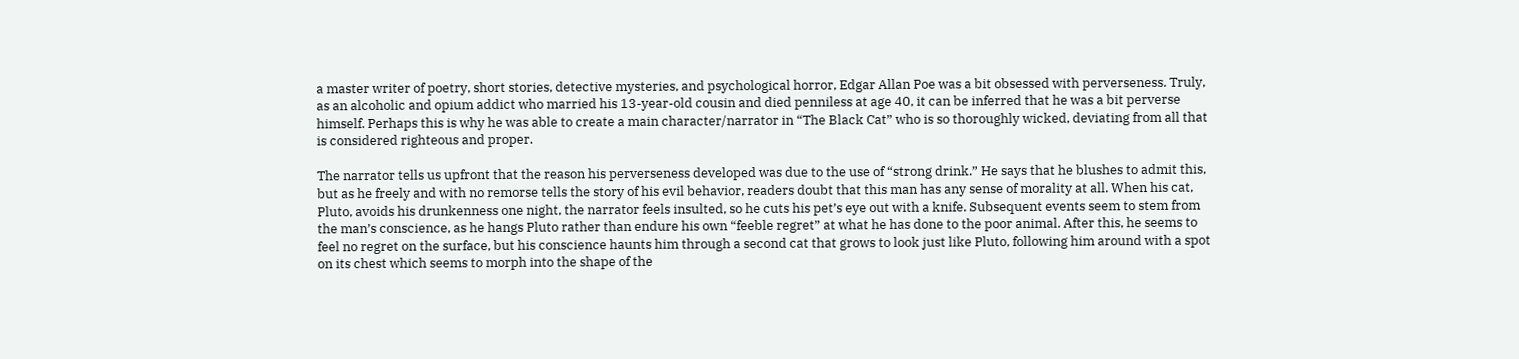a master writer of poetry, short stories, detective mysteries, and psychological horror, Edgar Allan Poe was a bit obsessed with perverseness. Truly, as an alcoholic and opium addict who married his 13-year-old cousin and died penniless at age 40, it can be inferred that he was a bit perverse himself. Perhaps this is why he was able to create a main character/narrator in “The Black Cat” who is so thoroughly wicked, deviating from all that is considered righteous and proper.

The narrator tells us upfront that the reason his perverseness developed was due to the use of “strong drink.” He says that he blushes to admit this, but as he freely and with no remorse tells the story of his evil behavior, readers doubt that this man has any sense of morality at all. When his cat, Pluto, avoids his drunkenness one night, the narrator feels insulted, so he cuts his pet’s eye out with a knife. Subsequent events seem to stem from the man’s conscience, as he hangs Pluto rather than endure his own “feeble regret” at what he has done to the poor animal. After this, he seems to feel no regret on the surface, but his conscience haunts him through a second cat that grows to look just like Pluto, following him around with a spot on its chest which seems to morph into the shape of the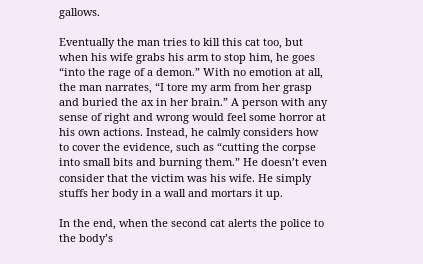gallows.

Eventually the man tries to kill this cat too, but when his wife grabs his arm to stop him, he goes “into the rage of a demon.” With no emotion at all, the man narrates, “I tore my arm from her grasp and buried the ax in her brain.” A person with any sense of right and wrong would feel some horror at his own actions. Instead, he calmly considers how to cover the evidence, such as “cutting the corpse into small bits and burning them.” He doesn’t even consider that the victim was his wife. He simply stuffs her body in a wall and mortars it up.

In the end, when the second cat alerts the police to the body’s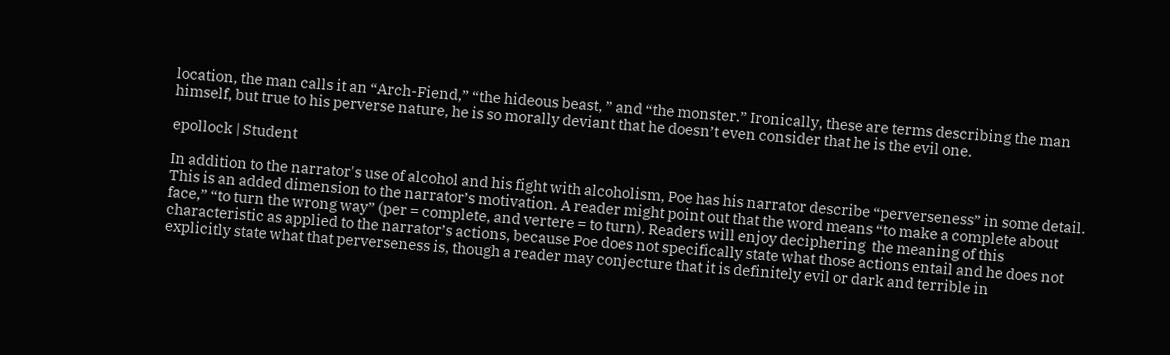location, the man calls it an “Arch-Fiend,” “the hideous beast, ” and “the monster.” Ironically, these are terms describing the man himself, but true to his perverse nature, he is so morally deviant that he doesn’t even consider that he is the evil one.

epollock | Student

In addition to the narrator's use of alcohol and his fight with alcoholism, Poe has his narrator describe “perverseness” in some detail. This is an added dimension to the narrator’s motivation. A reader might point out that the word means “to make a complete about face,” “to turn the wrong way” (per = complete, and vertere = to turn). Readers will enjoy deciphering  the meaning of this characteristic as applied to the narrator’s actions, because Poe does not specifically state what those actions entail and he does not explicitly state what that perverseness is, though a reader may conjecture that it is definitely evil or dark and terrible in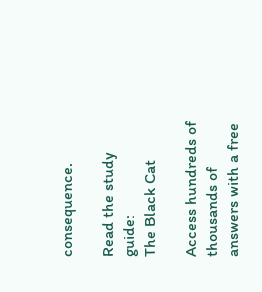consequence.

Read the study guide:
The Black Cat

Access hundreds of thousands of answers with a free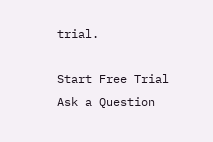trial.

Start Free Trial
Ask a Question